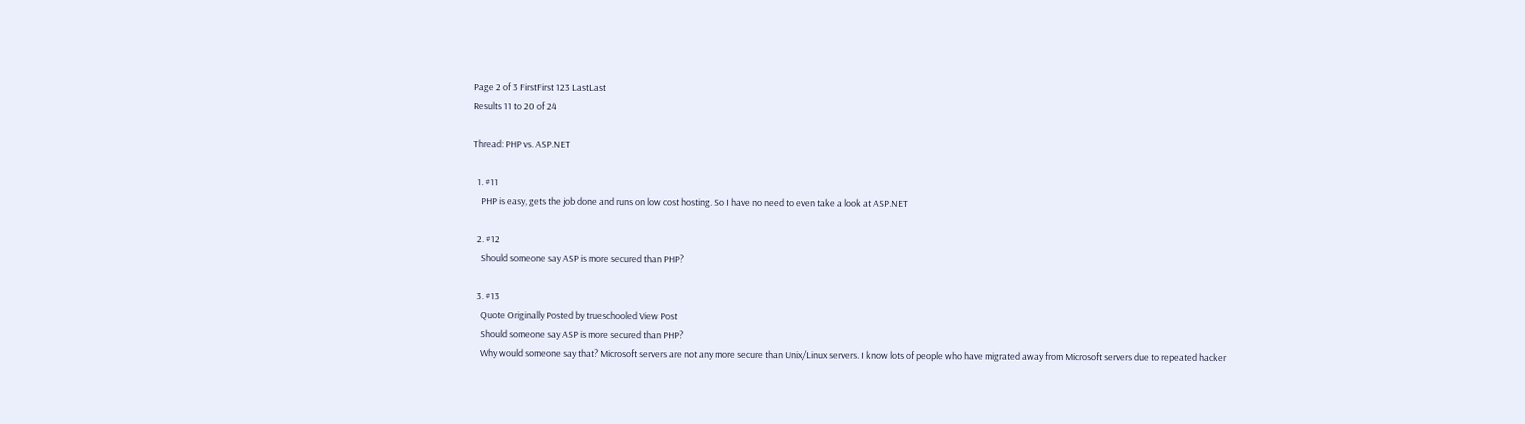Page 2 of 3 FirstFirst 123 LastLast
Results 11 to 20 of 24

Thread: PHP vs. ASP.NET

  1. #11
    PHP is easy, gets the job done and runs on low cost hosting. So I have no need to even take a look at ASP.NET

  2. #12
    Should someone say ASP is more secured than PHP?

  3. #13
    Quote Originally Posted by trueschooled View Post
    Should someone say ASP is more secured than PHP?
    Why would someone say that? Microsoft servers are not any more secure than Unix/Linux servers. I know lots of people who have migrated away from Microsoft servers due to repeated hacker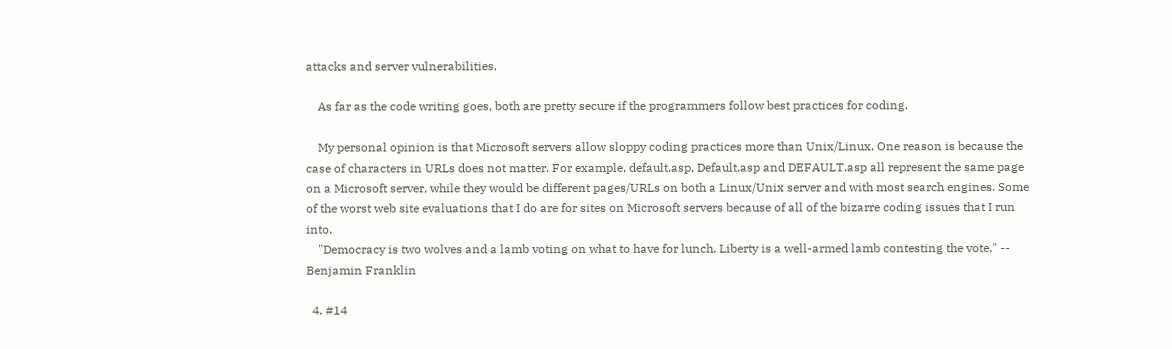attacks and server vulnerabilities.

    As far as the code writing goes, both are pretty secure if the programmers follow best practices for coding.

    My personal opinion is that Microsoft servers allow sloppy coding practices more than Unix/Linux. One reason is because the case of characters in URLs does not matter. For example, default.asp, Default.asp and DEFAULT.asp all represent the same page on a Microsoft server, while they would be different pages/URLs on both a Linux/Unix server and with most search engines. Some of the worst web site evaluations that I do are for sites on Microsoft servers because of all of the bizarre coding issues that I run into.
    "Democracy is two wolves and a lamb voting on what to have for lunch. Liberty is a well-armed lamb contesting the vote." -- Benjamin Franklin

  4. #14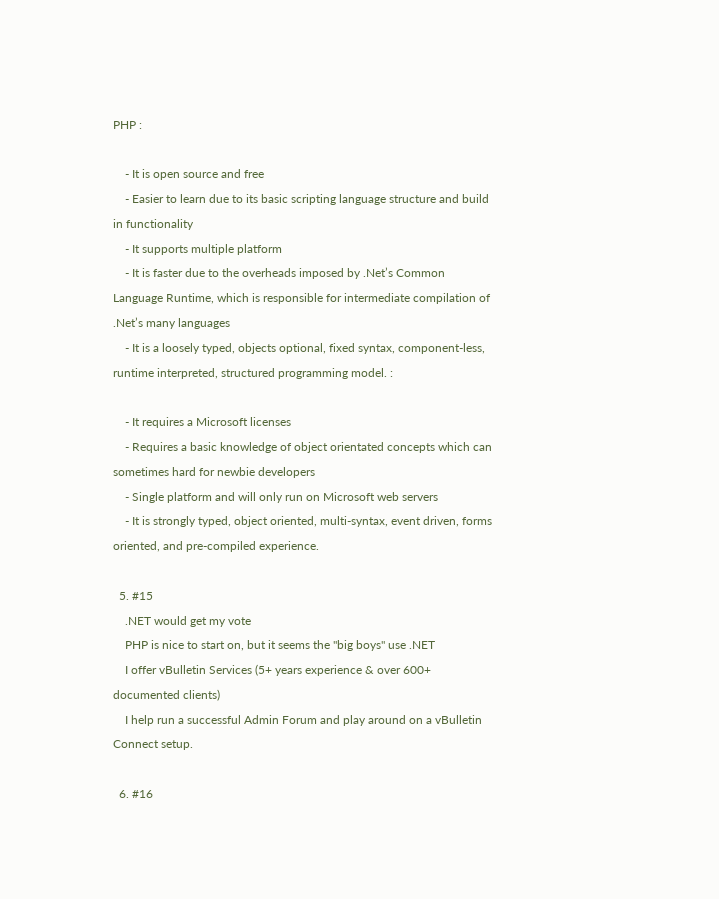PHP :

    - It is open source and free
    - Easier to learn due to its basic scripting language structure and build in functionality
    - It supports multiple platform
    - It is faster due to the overheads imposed by .Net’s Common Language Runtime, which is responsible for intermediate compilation of .Net’s many languages
    - It is a loosely typed, objects optional, fixed syntax, component-less, runtime interpreted, structured programming model. :

    - It requires a Microsoft licenses
    - Requires a basic knowledge of object orientated concepts which can sometimes hard for newbie developers
    - Single platform and will only run on Microsoft web servers
    - It is strongly typed, object oriented, multi-syntax, event driven, forms oriented, and pre-compiled experience.

  5. #15
    .NET would get my vote
    PHP is nice to start on, but it seems the "big boys" use .NET
    I offer vBulletin Services (5+ years experience & over 600+ documented clients)
    I help run a successful Admin Forum and play around on a vBulletin Connect setup.

  6. #16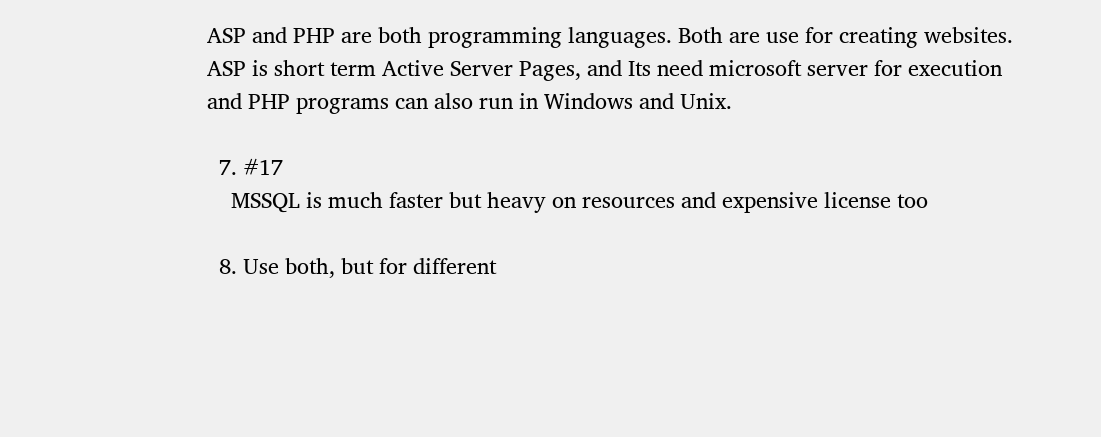ASP and PHP are both programming languages. Both are use for creating websites. ASP is short term Active Server Pages, and Its need microsoft server for execution and PHP programs can also run in Windows and Unix.

  7. #17
    MSSQL is much faster but heavy on resources and expensive license too

  8. Use both, but for different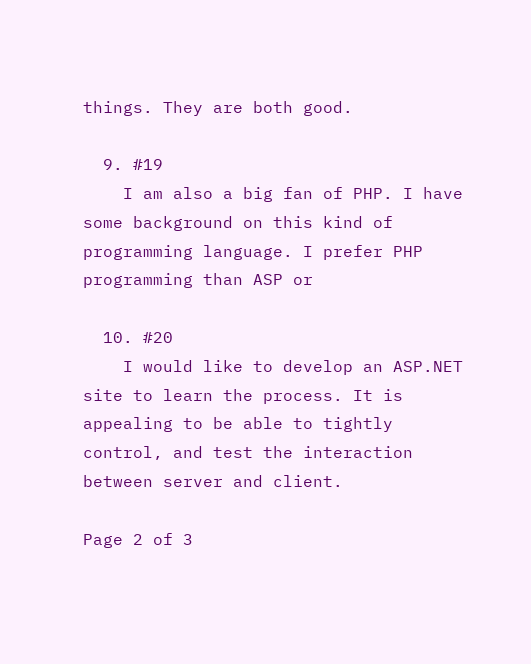things. They are both good.

  9. #19
    I am also a big fan of PHP. I have some background on this kind of programming language. I prefer PHP programming than ASP or

  10. #20
    I would like to develop an ASP.NET site to learn the process. It is appealing to be able to tightly control, and test the interaction between server and client.

Page 2 of 3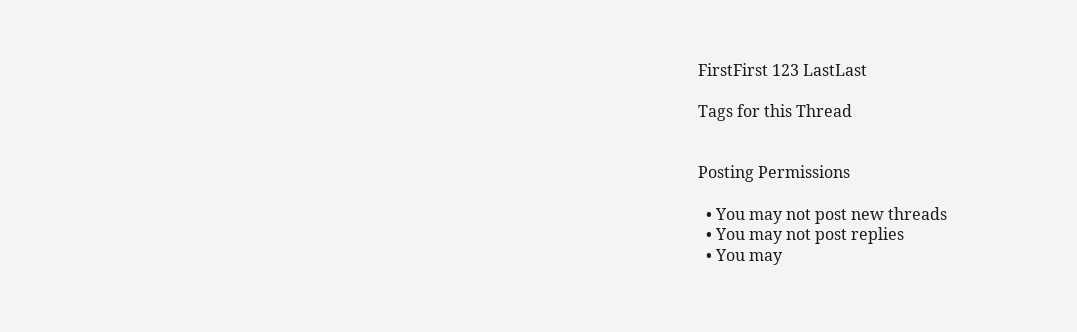FirstFirst 123 LastLast

Tags for this Thread


Posting Permissions

  • You may not post new threads
  • You may not post replies
  • You may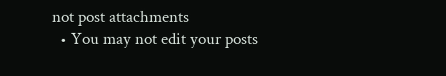not post attachments
  • You may not edit your posts